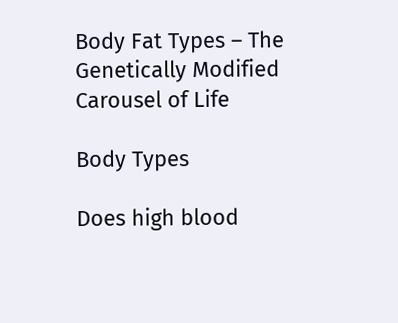Body Fat Types – The Genetically Modified Carousel of Life

Body Types

Does high blood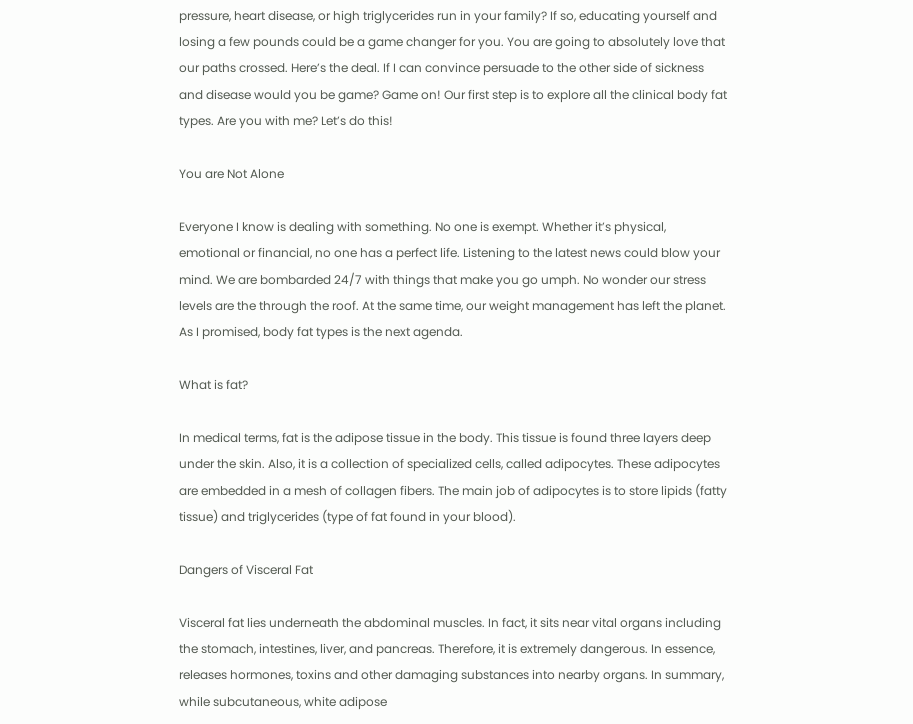pressure, heart disease, or high triglycerides run in your family? If so, educating yourself and losing a few pounds could be a game changer for you. You are going to absolutely love that our paths crossed. Here’s the deal. If I can convince persuade to the other side of sickness and disease would you be game? Game on! Our first step is to explore all the clinical body fat types. Are you with me? Let’s do this!

You are Not Alone

Everyone I know is dealing with something. No one is exempt. Whether it’s physical, emotional or financial, no one has a perfect life. Listening to the latest news could blow your mind. We are bombarded 24/7 with things that make you go umph. No wonder our stress levels are the through the roof. At the same time, our weight management has left the planet. As I promised, body fat types is the next agenda.

What is fat?

In medical terms, fat is the adipose tissue in the body. This tissue is found three layers deep under the skin. Also, it is a collection of specialized cells, called adipocytes. These adipocytes are embedded in a mesh of collagen fibers. The main job of adipocytes is to store lipids (fatty tissue) and triglycerides (type of fat found in your blood).

Dangers of Visceral Fat

Visceral fat lies underneath the abdominal muscles. In fact, it sits near vital organs including the stomach, intestines, liver, and pancreas. Therefore, it is extremely dangerous. In essence, releases hormones, toxins and other damaging substances into nearby organs. In summary, while subcutaneous, white adipose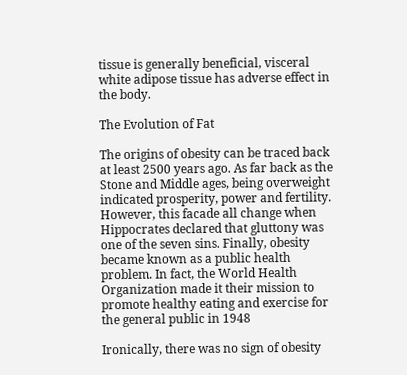tissue is generally beneficial, visceral white adipose tissue has adverse effect in the body.

The Evolution of Fat

The origins of obesity can be traced back at least 2500 years ago. As far back as the Stone and Middle ages, being overweight indicated prosperity, power and fertility. However, this facade all change when Hippocrates declared that gluttony was one of the seven sins. Finally, obesity became known as a public health problem. In fact, the World Health Organization made it their mission to promote healthy eating and exercise for the general public in 1948

Ironically, there was no sign of obesity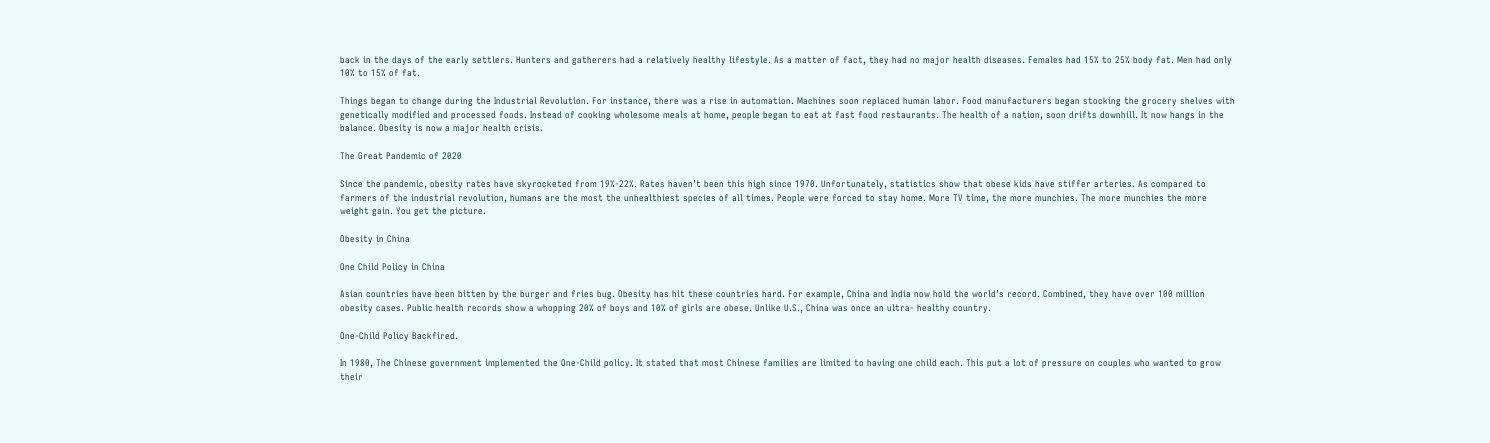back in the days of the early settlers. Hunters and gatherers had a relatively healthy lifestyle. As a matter of fact, they had no major health diseases. Females had 15% to 25% body fat. Men had only 10% to 15% of fat.

Things began to change during the Industrial Revolution. For instance, there was a rise in automation. Machines soon replaced human labor. Food manufacturers began stocking the grocery shelves with genetically modified and processed foods. Instead of cooking wholesome meals at home, people began to eat at fast food restaurants. The health of a nation, soon drifts downhill. It now hangs in the balance. Obesity is now a major health crisis.

The Great Pandemic of 2020

Since the pandemic, obesity rates have skyrocketed from 19%-22%. Rates haven’t been this high since 1970. Unfortunately, statistics show that obese kids have stiffer arteries. As compared to farmers of the industrial revolution, humans are the most the unhealthiest species of all times. People were forced to stay home. More TV time, the more munchies. The more munchies the more weight gain. You get the picture.

Obesity in China

One Child Policy in China

Asian countries have been bitten by the burger and fries bug. Obesity has hit these countries hard. For example, China and India now hold the world’s record. Combined, they have over 100 million obesity cases. Public health records show a whopping 20% of boys and 10% of girls are obese. Unlike U.S., China was once an ultra- healthy country.

One-Child Policy Backfired.

In 1980, The Chinese government implemented the One-Child policy. It stated that most Chinese families are limited to having one child each. This put a lot of pressure on couples who wanted to grow their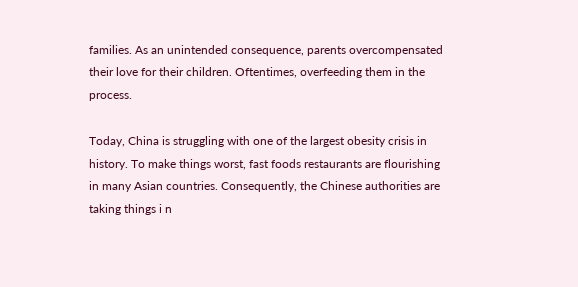families. As an unintended consequence, parents overcompensated their love for their children. Oftentimes, overfeeding them in the process.

Today, China is struggling with one of the largest obesity crisis in history. To make things worst, fast foods restaurants are flourishing in many Asian countries. Consequently, the Chinese authorities are taking things i n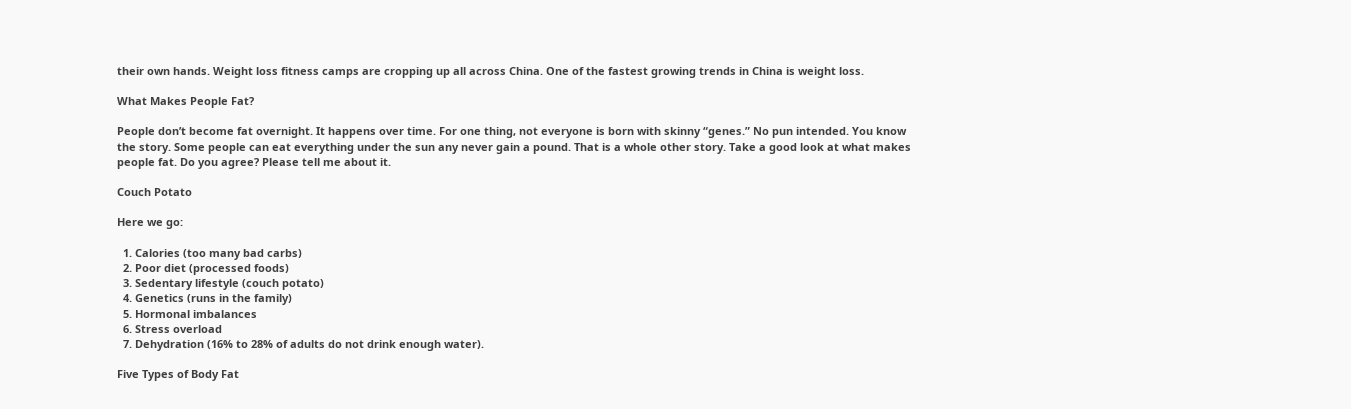their own hands. Weight loss fitness camps are cropping up all across China. One of the fastest growing trends in China is weight loss.

What Makes People Fat?

People don’t become fat overnight. It happens over time. For one thing, not everyone is born with skinny “genes.” No pun intended. You know the story. Some people can eat everything under the sun any never gain a pound. That is a whole other story. Take a good look at what makes people fat. Do you agree? Please tell me about it.

Couch Potato

Here we go:

  1. Calories (too many bad carbs)
  2. Poor diet (processed foods)
  3. Sedentary lifestyle (couch potato)
  4. Genetics (runs in the family)
  5. Hormonal imbalances
  6. Stress overload
  7. Dehydration (16% to 28% of adults do not drink enough water).

Five Types of Body Fat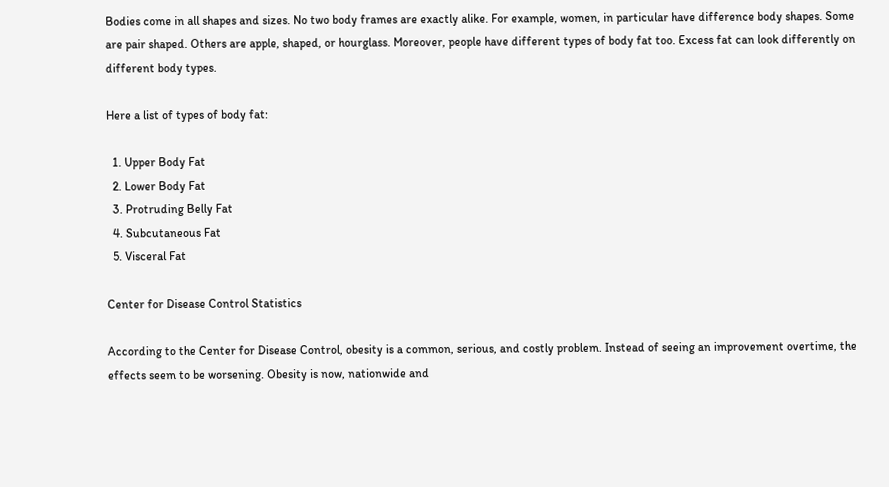Bodies come in all shapes and sizes. No two body frames are exactly alike. For example, women, in particular have difference body shapes. Some are pair shaped. Others are apple, shaped, or hourglass. Moreover, people have different types of body fat too. Excess fat can look differently on different body types.

Here a list of types of body fat:

  1. Upper Body Fat
  2. Lower Body Fat
  3. Protruding Belly Fat
  4. Subcutaneous Fat
  5. Visceral Fat

Center for Disease Control Statistics

According to the Center for Disease Control, obesity is a common, serious, and costly problem. Instead of seeing an improvement overtime, the effects seem to be worsening. Obesity is now, nationwide and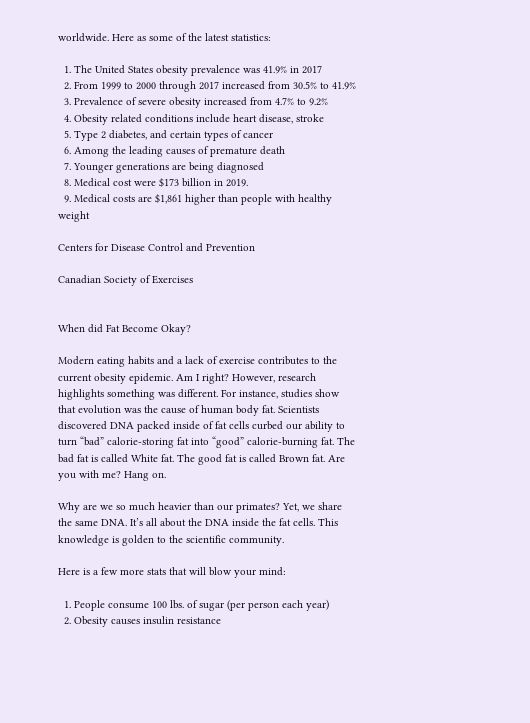worldwide. Here as some of the latest statistics:

  1. The United States obesity prevalence was 41.9% in 2017
  2. From 1999 to 2000 through 2017 increased from 30.5% to 41.9%
  3. Prevalence of severe obesity increased from 4.7% to 9.2%
  4. Obesity related conditions include heart disease, stroke
  5. Type 2 diabetes, and certain types of cancer
  6. Among the leading causes of premature death
  7. Younger generations are being diagnosed
  8. Medical cost were $173 billion in 2019.
  9. Medical costs are $1,861 higher than people with healthy weight

Centers for Disease Control and Prevention

Canadian Society of Exercises


When did Fat Become Okay?

Modern eating habits and a lack of exercise contributes to the current obesity epidemic. Am I right? However, research highlights something was different. For instance, studies show that evolution was the cause of human body fat. Scientists discovered DNA packed inside of fat cells curbed our ability to turn “bad” calorie-storing fat into “good” calorie-burning fat. The bad fat is called White fat. The good fat is called Brown fat. Are you with me? Hang on.

Why are we so much heavier than our primates? Yet, we share the same DNA. It’s all about the DNA inside the fat cells. This knowledge is golden to the scientific community.

Here is a few more stats that will blow your mind:

  1. People consume 100 lbs. of sugar (per person each year)
  2. Obesity causes insulin resistance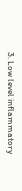3. Low level inflammatory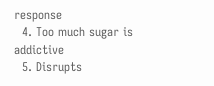response
  4. Too much sugar is addictive
  5. Disrupts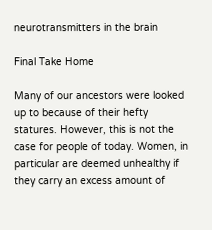neurotransmitters in the brain

Final Take Home

Many of our ancestors were looked up to because of their hefty statures. However, this is not the case for people of today. Women, in particular are deemed unhealthy if they carry an excess amount of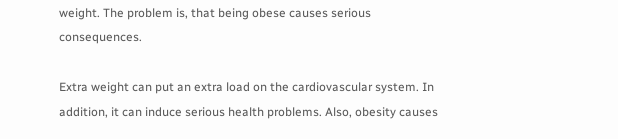weight. The problem is, that being obese causes serious consequences.

Extra weight can put an extra load on the cardiovascular system. In addition, it can induce serious health problems. Also, obesity causes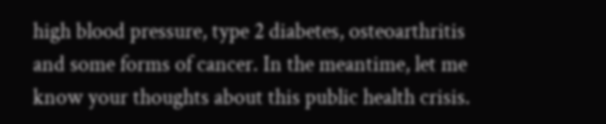high blood pressure, type 2 diabetes, osteoarthritis and some forms of cancer. In the meantime, let me know your thoughts about this public health crisis.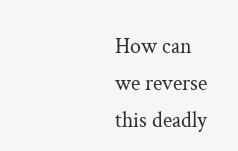How can we reverse this deadly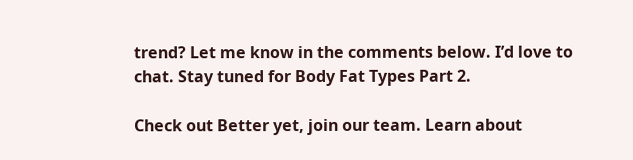trend? Let me know in the comments below. I’d love to chat. Stay tuned for Body Fat Types Part 2.

Check out Better yet, join our team. Learn about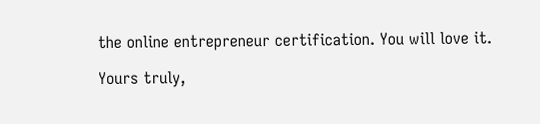the online entrepreneur certification. You will love it.

Yours truly,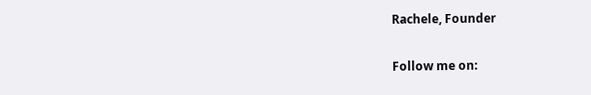Rachele, Founder

Follow me on: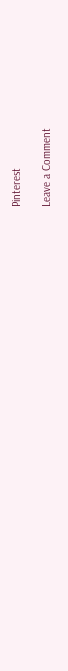Pinterest

Leave a Comment